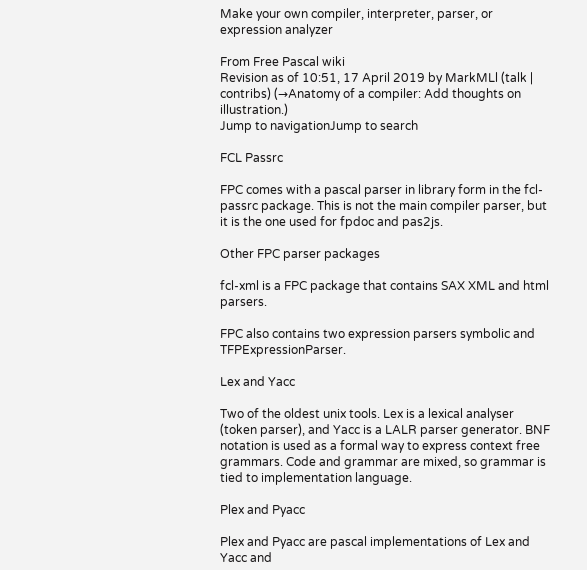Make your own compiler, interpreter, parser, or expression analyzer

From Free Pascal wiki
Revision as of 10:51, 17 April 2019 by MarkMLl (talk | contribs) (→Anatomy of a compiler: Add thoughts on illustration.)
Jump to navigationJump to search

FCL Passrc

FPC comes with a pascal parser in library form in the fcl-passrc package. This is not the main compiler parser, but it is the one used for fpdoc and pas2js.

Other FPC parser packages

fcl-xml is a FPC package that contains SAX XML and html parsers.

FPC also contains two expression parsers symbolic and TFPExpressionParser.

Lex and Yacc

Two of the oldest unix tools. Lex is a lexical analyser (token parser), and Yacc is a LALR parser generator. BNF notation is used as a formal way to express context free grammars. Code and grammar are mixed, so grammar is tied to implementation language.

Plex and Pyacc

Plex and Pyacc are pascal implementations of Lex and Yacc and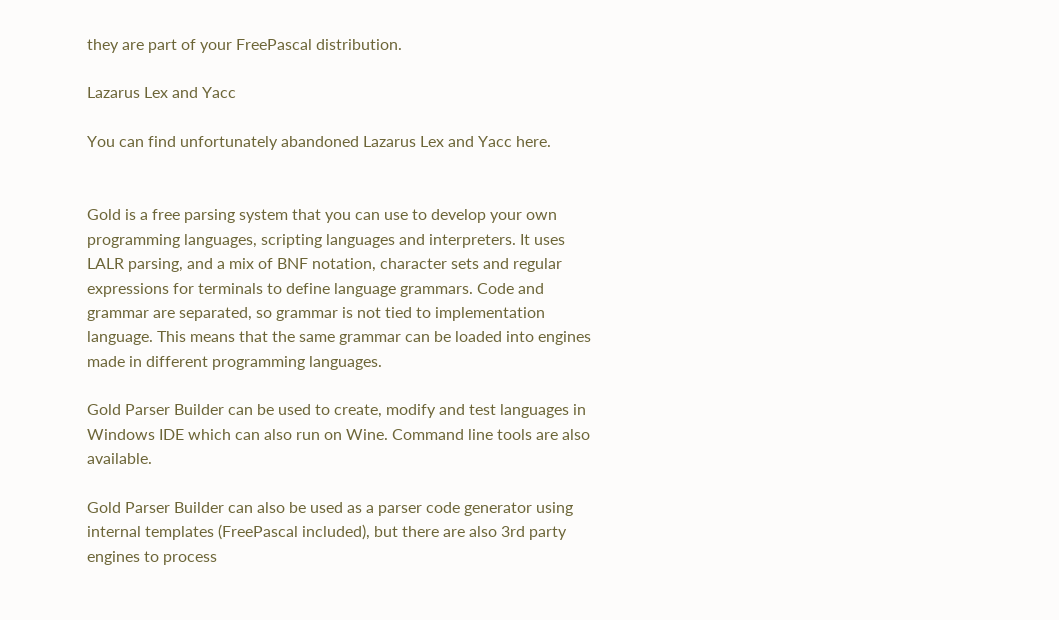they are part of your FreePascal distribution.

Lazarus Lex and Yacc

You can find unfortunately abandoned Lazarus Lex and Yacc here.


Gold is a free parsing system that you can use to develop your own programming languages, scripting languages and interpreters. It uses LALR parsing, and a mix of BNF notation, character sets and regular expressions for terminals to define language grammars. Code and grammar are separated, so grammar is not tied to implementation language. This means that the same grammar can be loaded into engines made in different programming languages.

Gold Parser Builder can be used to create, modify and test languages in Windows IDE which can also run on Wine. Command line tools are also available.

Gold Parser Builder can also be used as a parser code generator using internal templates (FreePascal included), but there are also 3rd party engines to process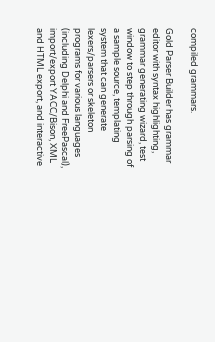compiled grammars.

Gold Parser Builder has grammar editor with syntax highlighting, grammar generating wizard, test window to step through parsing of a sample source, templating system that can generate lexers/parsers or skeleton programs for various languages (including Delphi and FreePascal), import/export YACC/Bison, XML and HTML export, and interactive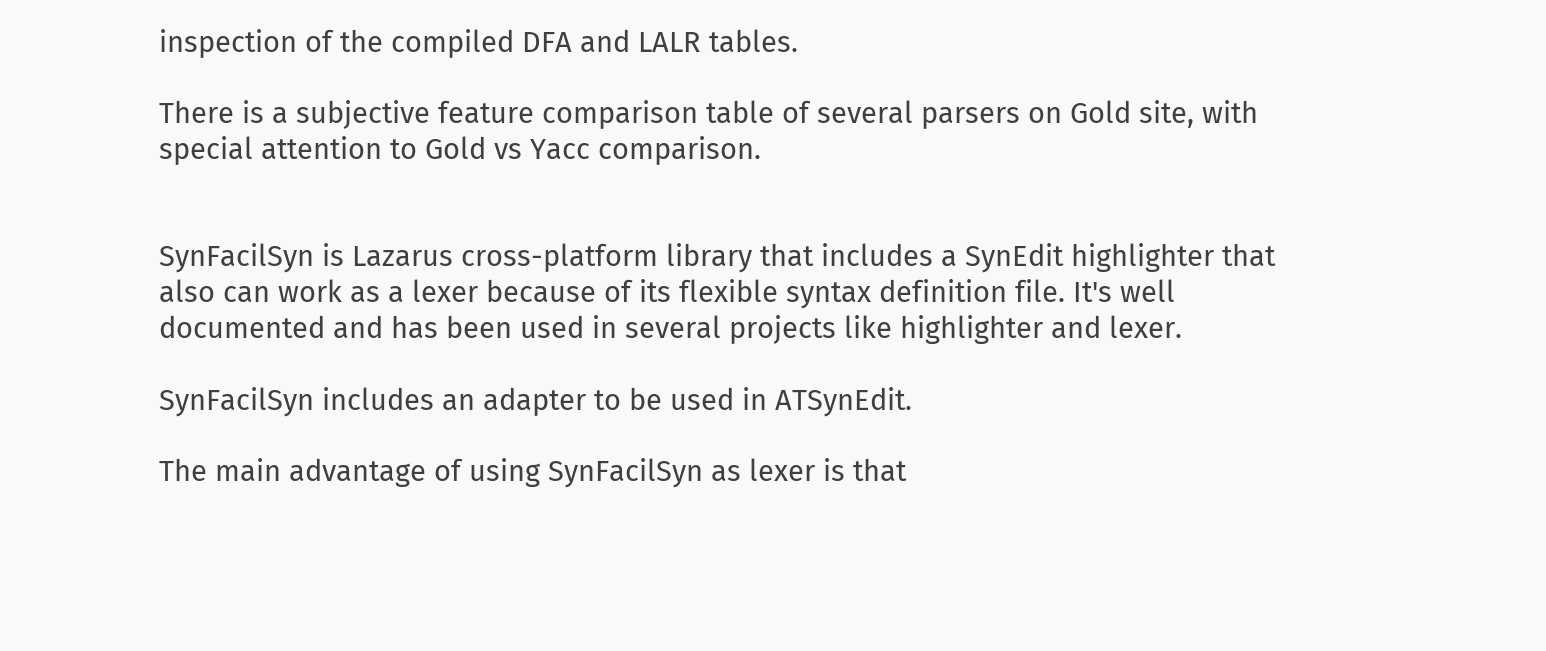inspection of the compiled DFA and LALR tables.

There is a subjective feature comparison table of several parsers on Gold site, with special attention to Gold vs Yacc comparison.


SynFacilSyn is Lazarus cross-platform library that includes a SynEdit highlighter that also can work as a lexer because of its flexible syntax definition file. It's well documented and has been used in several projects like highlighter and lexer.

SynFacilSyn includes an adapter to be used in ATSynEdit.

The main advantage of using SynFacilSyn as lexer is that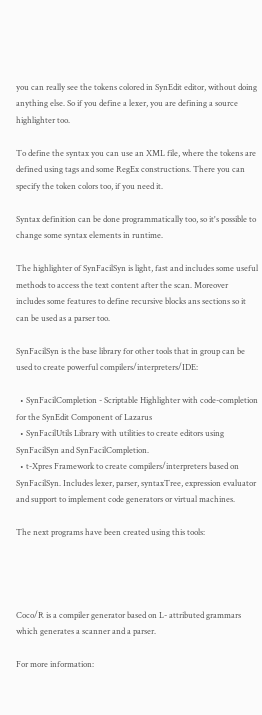you can really see the tokens colored in SynEdit editor, without doing anything else. So if you define a lexer, you are defining a source highlighter too.

To define the syntax you can use an XML file, where the tokens are defined using tags and some RegEx constructions. There you can specify the token colors too, if you need it.

Syntax definition can be done programmatically too, so it's possible to change some syntax elements in runtime.

The highlighter of SynFacilSyn is light, fast and includes some useful methods to access the text content after the scan. Moreover includes some features to define recursive blocks ans sections so it can be used as a parser too.

SynFacilSyn is the base library for other tools that in group can be used to create powerful compilers/interpreters/IDE:

  • SynFacilCompletion - Scriptable Highlighter with code-completion for the SynEdit Component of Lazarus
  • SynFacilUtils Library with utilities to create editors using SynFacilSyn and SynFacilCompletion.
  • t-Xpres Framework to create compilers/interpreters based on SynFacilSyn. Includes lexer, parser, syntaxTree, expression evaluator and support to implement code generators or virtual machines.

The next programs have been created using this tools:




Coco/R is a compiler generator based on L- attributed grammars which generates a scanner and a parser.

For more information: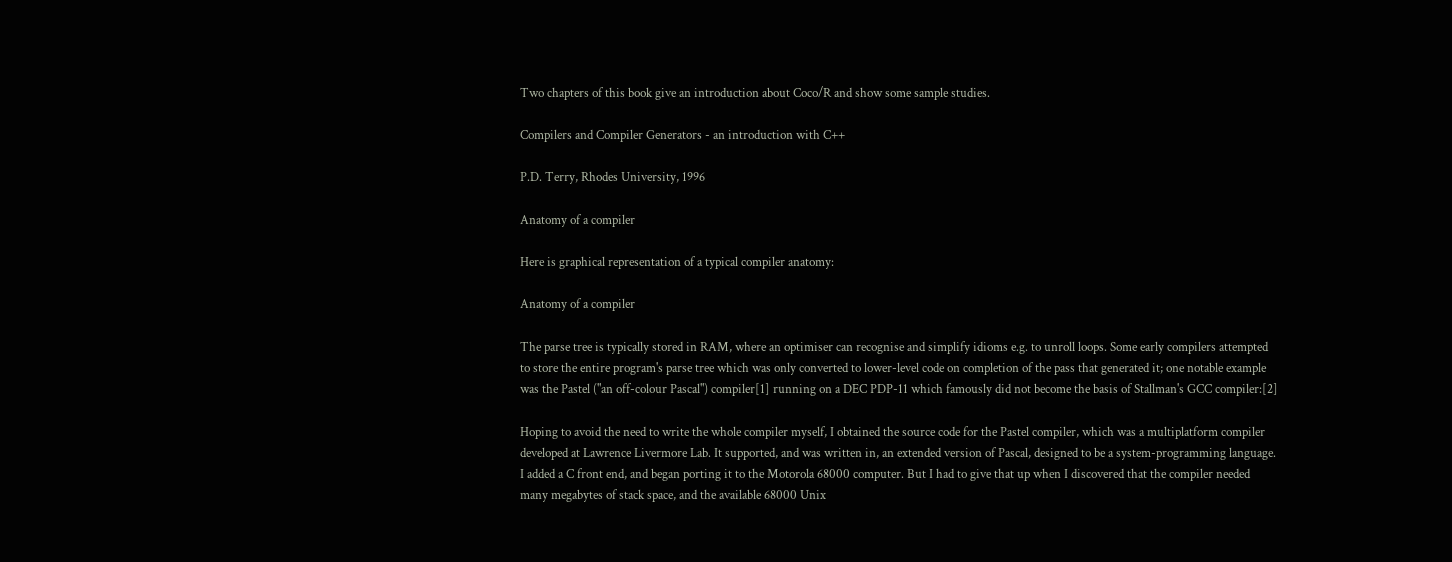Two chapters of this book give an introduction about Coco/R and show some sample studies.

Compilers and Compiler Generators - an introduction with C++

P.D. Terry, Rhodes University, 1996

Anatomy of a compiler

Here is graphical representation of a typical compiler anatomy:

Anatomy of a compiler

The parse tree is typically stored in RAM, where an optimiser can recognise and simplify idioms e.g. to unroll loops. Some early compilers attempted to store the entire program's parse tree which was only converted to lower-level code on completion of the pass that generated it; one notable example was the Pastel ("an off-colour Pascal") compiler[1] running on a DEC PDP-11 which famously did not become the basis of Stallman's GCC compiler:[2]

Hoping to avoid the need to write the whole compiler myself, I obtained the source code for the Pastel compiler, which was a multiplatform compiler developed at Lawrence Livermore Lab. It supported, and was written in, an extended version of Pascal, designed to be a system-programming language. I added a C front end, and began porting it to the Motorola 68000 computer. But I had to give that up when I discovered that the compiler needed many megabytes of stack space, and the available 68000 Unix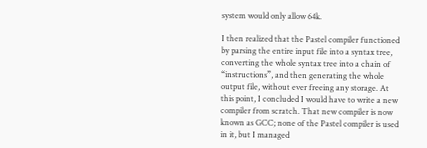system would only allow 64k.

I then realized that the Pastel compiler functioned by parsing the entire input file into a syntax tree, converting the whole syntax tree into a chain of “instructions”, and then generating the whole output file, without ever freeing any storage. At this point, I concluded I would have to write a new compiler from scratch. That new compiler is now known as GCC; none of the Pastel compiler is used in it, but I managed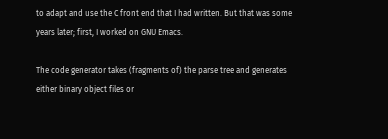to adapt and use the C front end that I had written. But that was some years later; first, I worked on GNU Emacs.

The code generator takes (fragments of) the parse tree and generates either binary object files or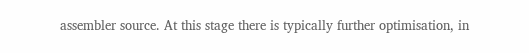assembler source. At this stage there is typically further optimisation, in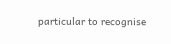particular to recognise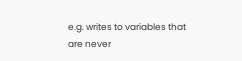e.g. writes to variables that are never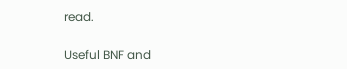read.

Useful BNF and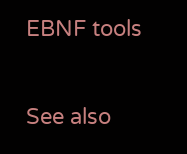EBNF tools

See also